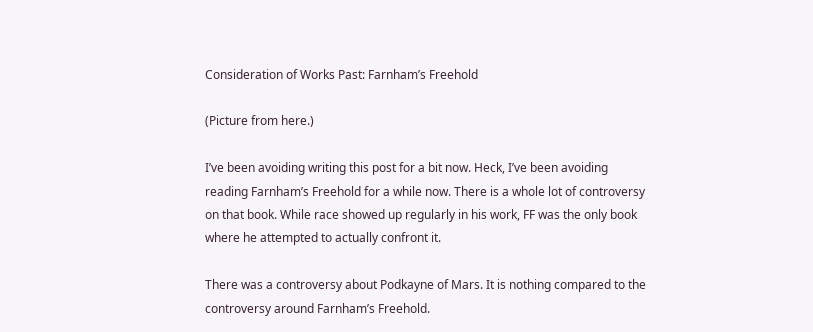Consideration of Works Past: Farnham’s Freehold

(Picture from here.)

I’ve been avoiding writing this post for a bit now. Heck, I’ve been avoiding reading Farnham’s Freehold for a while now. There is a whole lot of controversy on that book. While race showed up regularly in his work, FF was the only book where he attempted to actually confront it.

There was a controversy about Podkayne of Mars. It is nothing compared to the controversy around Farnham’s Freehold.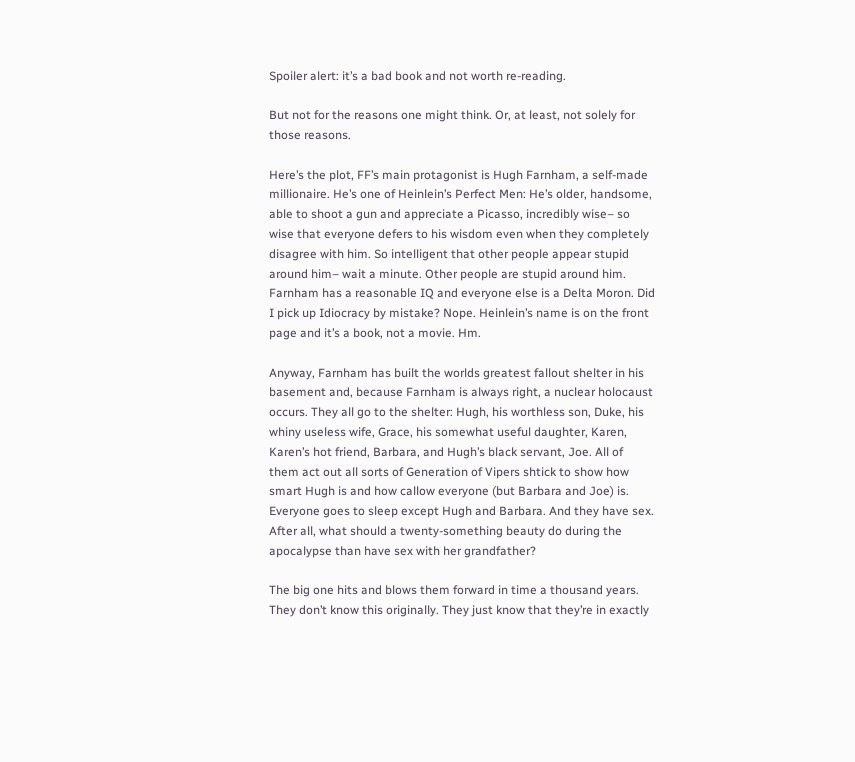Spoiler alert: it’s a bad book and not worth re-reading.

But not for the reasons one might think. Or, at least, not solely for those reasons.

Here’s the plot, FF’s main protagonist is Hugh Farnham, a self-made millionaire. He’s one of Heinlein’s Perfect Men: He’s older, handsome, able to shoot a gun and appreciate a Picasso, incredibly wise– so wise that everyone defers to his wisdom even when they completely disagree with him. So intelligent that other people appear stupid around him– wait a minute. Other people are stupid around him. Farnham has a reasonable IQ and everyone else is a Delta Moron. Did I pick up Idiocracy by mistake? Nope. Heinlein’s name is on the front page and it’s a book, not a movie. Hm.

Anyway, Farnham has built the worlds greatest fallout shelter in his basement and, because Farnham is always right, a nuclear holocaust occurs. They all go to the shelter: Hugh, his worthless son, Duke, his whiny useless wife, Grace, his somewhat useful daughter, Karen, Karen’s hot friend, Barbara, and Hugh’s black servant, Joe. All of them act out all sorts of Generation of Vipers shtick to show how smart Hugh is and how callow everyone (but Barbara and Joe) is. Everyone goes to sleep except Hugh and Barbara. And they have sex. After all, what should a twenty-something beauty do during the apocalypse than have sex with her grandfather?

The big one hits and blows them forward in time a thousand years. They don’t know this originally. They just know that they’re in exactly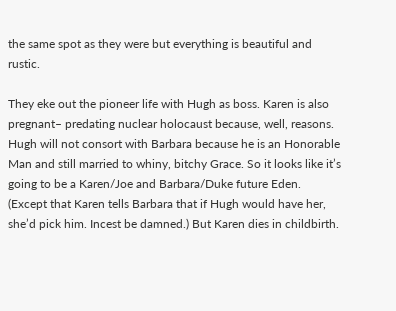the same spot as they were but everything is beautiful and rustic.

They eke out the pioneer life with Hugh as boss. Karen is also pregnant– predating nuclear holocaust because, well, reasons. Hugh will not consort with Barbara because he is an Honorable Man and still married to whiny, bitchy Grace. So it looks like it’s going to be a Karen/Joe and Barbara/Duke future Eden. (Except that Karen tells Barbara that if Hugh would have her, she’d pick him. Incest be damned.) But Karen dies in childbirth.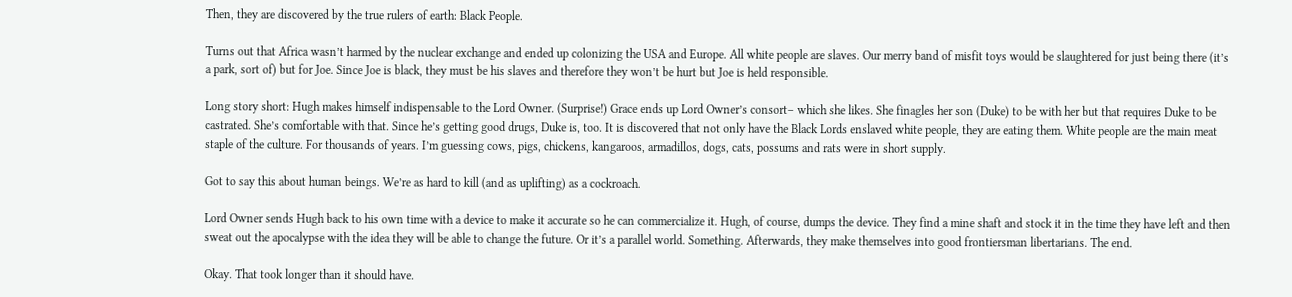Then, they are discovered by the true rulers of earth: Black People.

Turns out that Africa wasn’t harmed by the nuclear exchange and ended up colonizing the USA and Europe. All white people are slaves. Our merry band of misfit toys would be slaughtered for just being there (it’s a park, sort of) but for Joe. Since Joe is black, they must be his slaves and therefore they won’t be hurt but Joe is held responsible.

Long story short: Hugh makes himself indispensable to the Lord Owner. (Surprise!) Grace ends up Lord Owner’s consort– which she likes. She finagles her son (Duke) to be with her but that requires Duke to be castrated. She’s comfortable with that. Since he’s getting good drugs, Duke is, too. It is discovered that not only have the Black Lords enslaved white people, they are eating them. White people are the main meat staple of the culture. For thousands of years. I’m guessing cows, pigs, chickens, kangaroos, armadillos, dogs, cats, possums and rats were in short supply.

Got to say this about human beings. We’re as hard to kill (and as uplifting) as a cockroach.

Lord Owner sends Hugh back to his own time with a device to make it accurate so he can commercialize it. Hugh, of course, dumps the device. They find a mine shaft and stock it in the time they have left and then sweat out the apocalypse with the idea they will be able to change the future. Or it’s a parallel world. Something. Afterwards, they make themselves into good frontiersman libertarians. The end.

Okay. That took longer than it should have.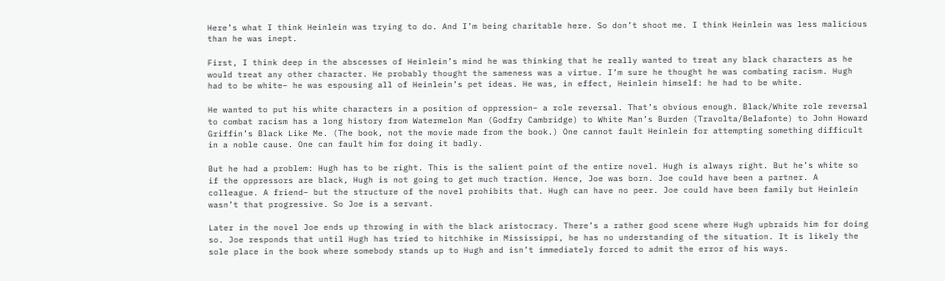Here’s what I think Heinlein was trying to do. And I’m being charitable here. So don’t shoot me. I think Heinlein was less malicious than he was inept.

First, I think deep in the abscesses of Heinlein’s mind he was thinking that he really wanted to treat any black characters as he would treat any other character. He probably thought the sameness was a virtue. I’m sure he thought he was combating racism. Hugh had to be white– he was espousing all of Heinlein’s pet ideas. He was, in effect, Heinlein himself: he had to be white.

He wanted to put his white characters in a position of oppression– a role reversal. That’s obvious enough. Black/White role reversal to combat racism has a long history from Watermelon Man (Godfry Cambridge) to White Man’s Burden (Travolta/Belafonte) to John Howard Griffin’s Black Like Me. (The book, not the movie made from the book.) One cannot fault Heinlein for attempting something difficult in a noble cause. One can fault him for doing it badly.

But he had a problem: Hugh has to be right. This is the salient point of the entire novel. Hugh is always right. But he’s white so if the oppressors are black, Hugh is not going to get much traction. Hence, Joe was born. Joe could have been a partner. A colleague. A friend– but the structure of the novel prohibits that. Hugh can have no peer. Joe could have been family but Heinlein wasn’t that progressive. So Joe is a servant.

Later in the novel Joe ends up throwing in with the black aristocracy. There’s a rather good scene where Hugh upbraids him for doing so. Joe responds that until Hugh has tried to hitchhike in Mississippi, he has no understanding of the situation. It is likely the sole place in the book where somebody stands up to Hugh and isn’t immediately forced to admit the error of his ways.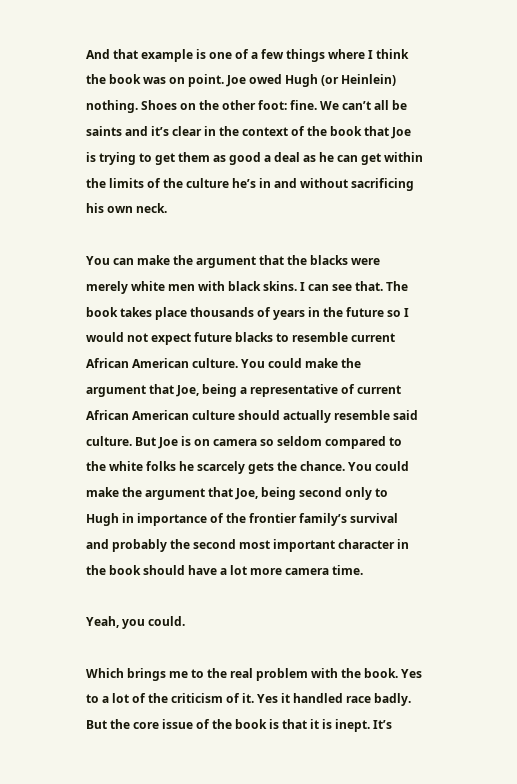And that example is one of a few things where I think the book was on point. Joe owed Hugh (or Heinlein) nothing. Shoes on the other foot: fine. We can’t all be saints and it’s clear in the context of the book that Joe is trying to get them as good a deal as he can get within the limits of the culture he’s in and without sacrificing his own neck.

You can make the argument that the blacks were merely white men with black skins. I can see that. The book takes place thousands of years in the future so I would not expect future blacks to resemble current African American culture. You could make the argument that Joe, being a representative of current African American culture should actually resemble said culture. But Joe is on camera so seldom compared to the white folks he scarcely gets the chance. You could make the argument that Joe, being second only to Hugh in importance of the frontier family’s survival and probably the second most important character in the book should have a lot more camera time.

Yeah, you could.

Which brings me to the real problem with the book. Yes to a lot of the criticism of it. Yes it handled race badly. But the core issue of the book is that it is inept. It’s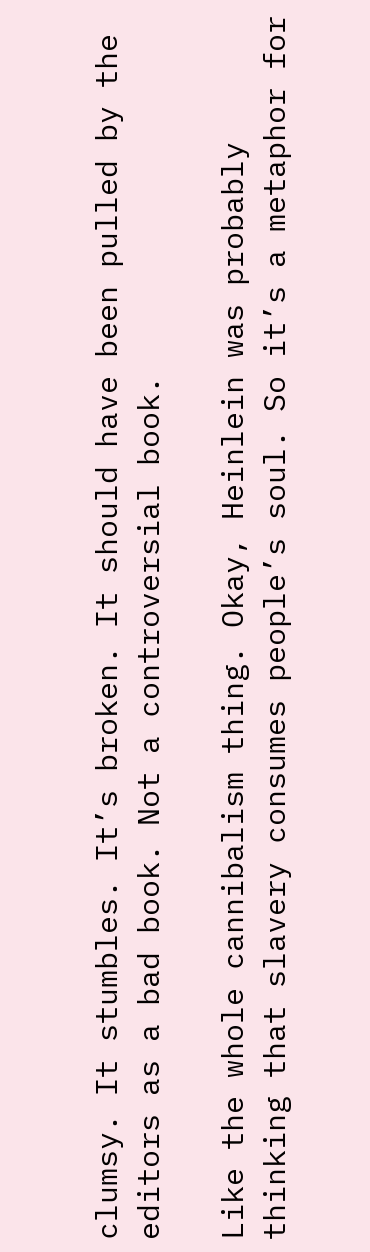clumsy. It stumbles. It’s broken. It should have been pulled by the editors as a bad book. Not a controversial book.

Like the whole cannibalism thing. Okay, Heinlein was probably thinking that slavery consumes people’s soul. So it’s a metaphor for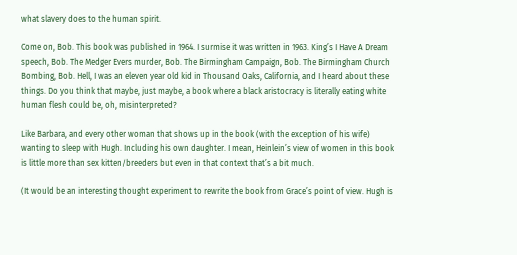what slavery does to the human spirit.

Come on, Bob. This book was published in 1964. I surmise it was written in 1963. King’s I Have A Dream speech, Bob. The Medger Evers murder, Bob. The Birmingham Campaign, Bob. The Birmingham Church Bombing, Bob. Hell, I was an eleven year old kid in Thousand Oaks, California, and I heard about these things. Do you think that maybe, just maybe, a book where a black aristocracy is literally eating white human flesh could be, oh, misinterpreted?

Like Barbara, and every other woman that shows up in the book (with the exception of his wife) wanting to sleep with Hugh. Including his own daughter. I mean, Heinlein’s view of women in this book is little more than sex kitten/breeders but even in that context that’s a bit much.

(It would be an interesting thought experiment to rewrite the book from Grace’s point of view. Hugh is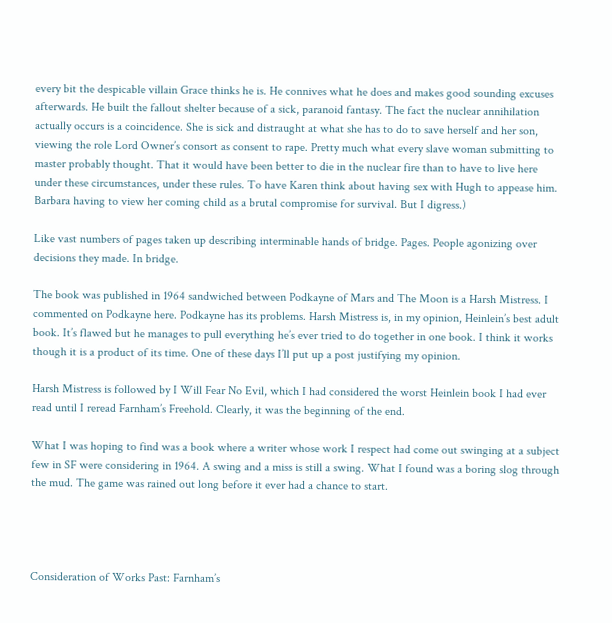every bit the despicable villain Grace thinks he is. He connives what he does and makes good sounding excuses afterwards. He built the fallout shelter because of a sick, paranoid fantasy. The fact the nuclear annihilation actually occurs is a coincidence. She is sick and distraught at what she has to do to save herself and her son, viewing the role Lord Owner’s consort as consent to rape. Pretty much what every slave woman submitting to master probably thought. That it would have been better to die in the nuclear fire than to have to live here under these circumstances, under these rules. To have Karen think about having sex with Hugh to appease him. Barbara having to view her coming child as a brutal compromise for survival. But I digress.)

Like vast numbers of pages taken up describing interminable hands of bridge. Pages. People agonizing over decisions they made. In bridge.

The book was published in 1964 sandwiched between Podkayne of Mars and The Moon is a Harsh Mistress. I commented on Podkayne here. Podkayne has its problems. Harsh Mistress is, in my opinion, Heinlein’s best adult book. It’s flawed but he manages to pull everything he’s ever tried to do together in one book. I think it works though it is a product of its time. One of these days I’ll put up a post justifying my opinion.

Harsh Mistress is followed by I Will Fear No Evil, which I had considered the worst Heinlein book I had ever read until I reread Farnham’s Freehold. Clearly, it was the beginning of the end.

What I was hoping to find was a book where a writer whose work I respect had come out swinging at a subject few in SF were considering in 1964. A swing and a miss is still a swing. What I found was a boring slog through the mud. The game was rained out long before it ever had a chance to start.




Consideration of Works Past: Farnham’s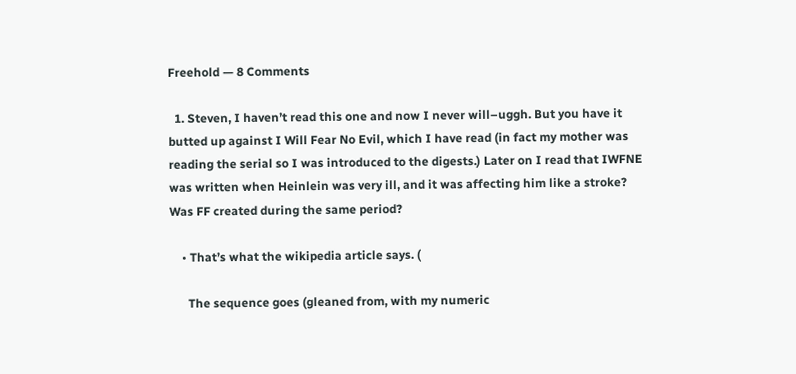Freehold — 8 Comments

  1. Steven, I haven’t read this one and now I never will–uggh. But you have it butted up against I Will Fear No Evil, which I have read (in fact my mother was reading the serial so I was introduced to the digests.) Later on I read that IWFNE was written when Heinlein was very ill, and it was affecting him like a stroke? Was FF created during the same period?

    • That’s what the wikipedia article says. (

      The sequence goes (gleaned from, with my numeric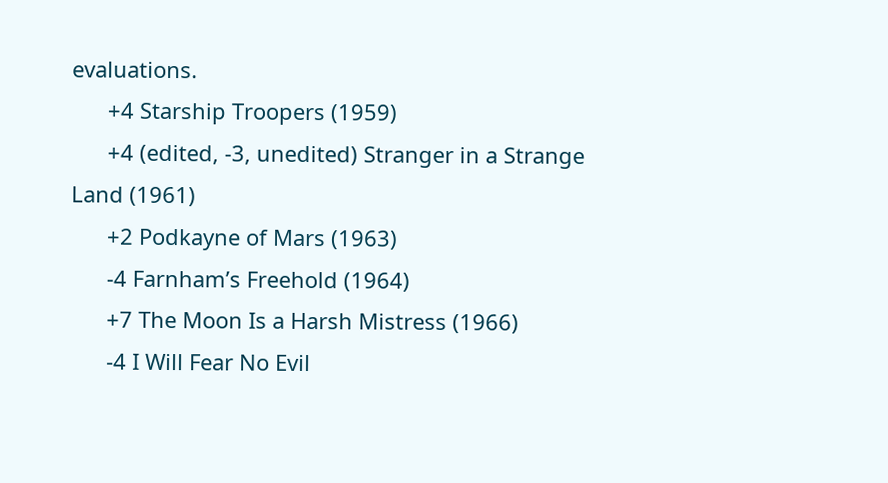evaluations.
      +4 Starship Troopers (1959)
      +4 (edited, -3, unedited) Stranger in a Strange Land (1961)
      +2 Podkayne of Mars (1963)
      -4 Farnham’s Freehold (1964)
      +7 The Moon Is a Harsh Mistress (1966)
      -4 I Will Fear No Evil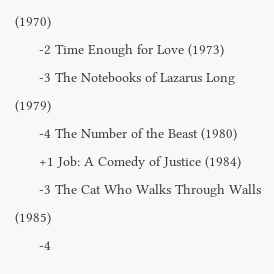(1970)
      -2 Time Enough for Love (1973)
      -3 The Notebooks of Lazarus Long (1979)
      -4 The Number of the Beast (1980)
      +1 Job: A Comedy of Justice (1984)
      -3 The Cat Who Walks Through Walls (1985)
      -4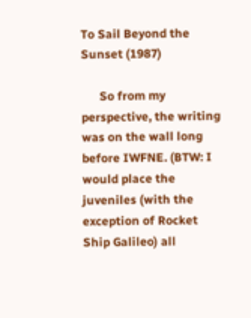To Sail Beyond the Sunset (1987)

      So from my perspective, the writing was on the wall long before IWFNE. (BTW: I would place the juveniles (with the exception of Rocket Ship Galileo) all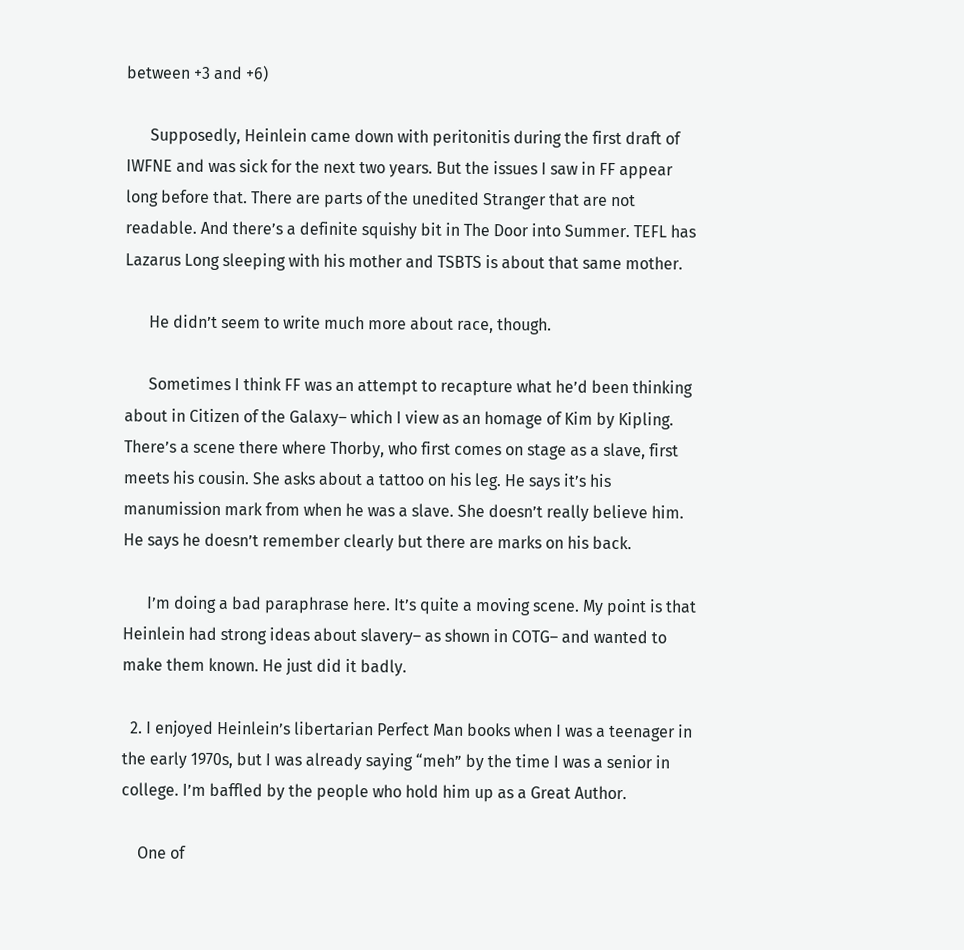between +3 and +6)

      Supposedly, Heinlein came down with peritonitis during the first draft of IWFNE and was sick for the next two years. But the issues I saw in FF appear long before that. There are parts of the unedited Stranger that are not readable. And there’s a definite squishy bit in The Door into Summer. TEFL has Lazarus Long sleeping with his mother and TSBTS is about that same mother.

      He didn’t seem to write much more about race, though.

      Sometimes I think FF was an attempt to recapture what he’d been thinking about in Citizen of the Galaxy– which I view as an homage of Kim by Kipling. There’s a scene there where Thorby, who first comes on stage as a slave, first meets his cousin. She asks about a tattoo on his leg. He says it’s his manumission mark from when he was a slave. She doesn’t really believe him. He says he doesn’t remember clearly but there are marks on his back.

      I’m doing a bad paraphrase here. It’s quite a moving scene. My point is that Heinlein had strong ideas about slavery– as shown in COTG– and wanted to make them known. He just did it badly.

  2. I enjoyed Heinlein’s libertarian Perfect Man books when I was a teenager in the early 1970s, but I was already saying “meh” by the time I was a senior in college. I’m baffled by the people who hold him up as a Great Author.

    One of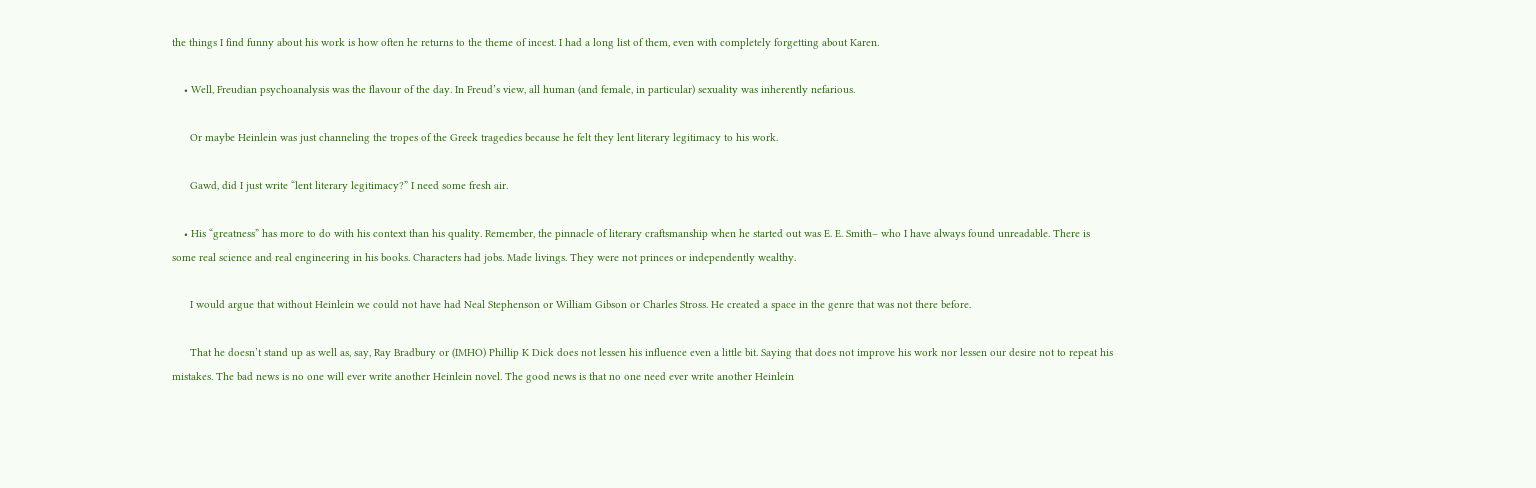the things I find funny about his work is how often he returns to the theme of incest. I had a long list of them, even with completely forgetting about Karen.

    • Well, Freudian psychoanalysis was the flavour of the day. In Freud’s view, all human (and female, in particular) sexuality was inherently nefarious.

      Or maybe Heinlein was just channeling the tropes of the Greek tragedies because he felt they lent literary legitimacy to his work.

      Gawd, did I just write “lent literary legitimacy?” I need some fresh air.

    • His “greatness” has more to do with his context than his quality. Remember, the pinnacle of literary craftsmanship when he started out was E. E. Smith– who I have always found unreadable. There is some real science and real engineering in his books. Characters had jobs. Made livings. They were not princes or independently wealthy.

      I would argue that without Heinlein we could not have had Neal Stephenson or William Gibson or Charles Stross. He created a space in the genre that was not there before.

      That he doesn’t stand up as well as, say, Ray Bradbury or (IMHO) Phillip K Dick does not lessen his influence even a little bit. Saying that does not improve his work nor lessen our desire not to repeat his mistakes. The bad news is no one will ever write another Heinlein novel. The good news is that no one need ever write another Heinlein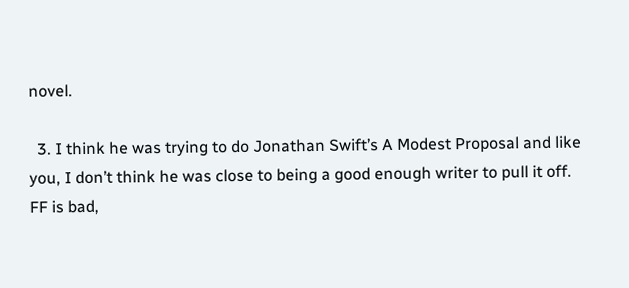novel.

  3. I think he was trying to do Jonathan Swift’s A Modest Proposal and like you, I don’t think he was close to being a good enough writer to pull it off. FF is bad,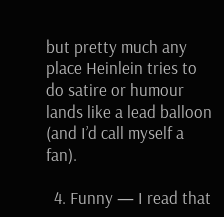but pretty much any place Heinlein tries to do satire or humour lands like a lead balloon (and I’d call myself a fan).

  4. Funny — I read that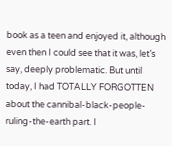book as a teen and enjoyed it, although even then I could see that it was, let’s say, deeply problematic. But until today, I had TOTALLY FORGOTTEN about the cannibal-black-people-ruling-the-earth part. I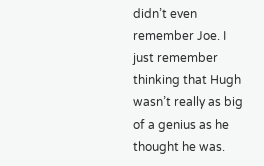didn’t even remember Joe. I just remember thinking that Hugh wasn’t really as big of a genius as he thought he was.